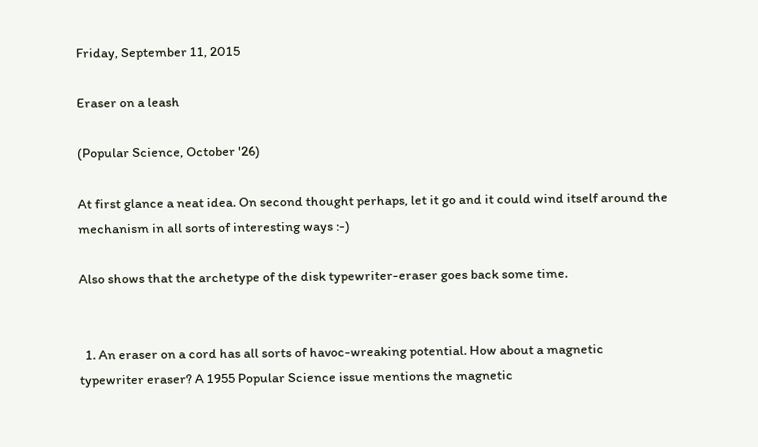Friday, September 11, 2015

Eraser on a leash

(Popular Science, October '26)

At first glance a neat idea. On second thought perhaps, let it go and it could wind itself around the mechanism in all sorts of interesting ways :-)

Also shows that the archetype of the disk typewriter-eraser goes back some time.


  1. An eraser on a cord has all sorts of havoc-wreaking potential. How about a magnetic typewriter eraser? A 1955 Popular Science issue mentions the magnetic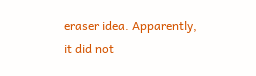eraser idea. Apparently, it did not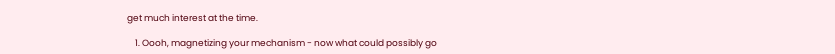get much interest at the time.

    1. Oooh, magnetizing your mechanism - now what could possibly go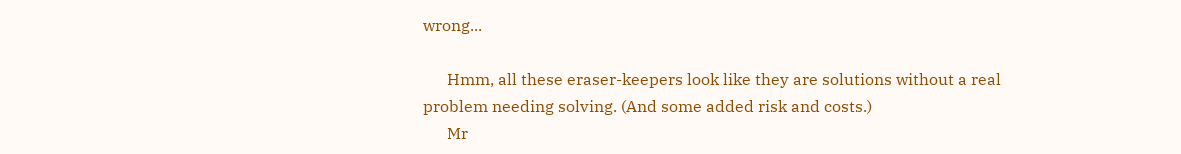wrong...

      Hmm, all these eraser-keepers look like they are solutions without a real problem needing solving. (And some added risk and costs.)
      Mr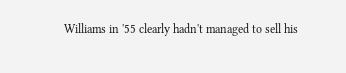Williams in '55 clearly hadn't managed to sell his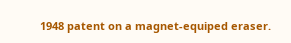1948 patent on a magnet-equiped eraser.